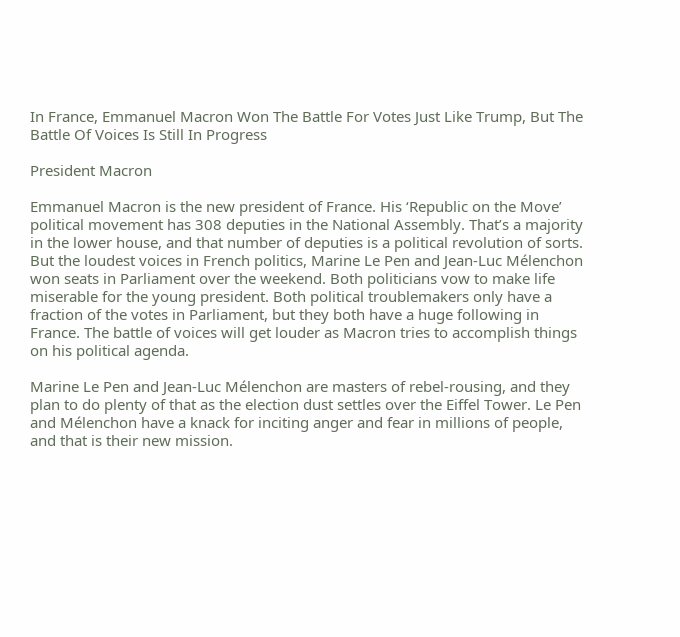In France, Emmanuel Macron Won The Battle For Votes Just Like Trump, But The Battle Of Voices Is Still In Progress

President Macron

Emmanuel Macron is the new president of France. His ‘Republic on the Move’ political movement has 308 deputies in the National Assembly. That’s a majority in the lower house, and that number of deputies is a political revolution of sorts. But the loudest voices in French politics, Marine Le Pen and Jean-Luc Mélenchon won seats in Parliament over the weekend. Both politicians vow to make life miserable for the young president. Both political troublemakers only have a fraction of the votes in Parliament, but they both have a huge following in France. The battle of voices will get louder as Macron tries to accomplish things on his political agenda.

Marine Le Pen and Jean-Luc Mélenchon are masters of rebel-rousing, and they plan to do plenty of that as the election dust settles over the Eiffel Tower. Le Pen and Mélenchon have a knack for inciting anger and fear in millions of people, and that is their new mission.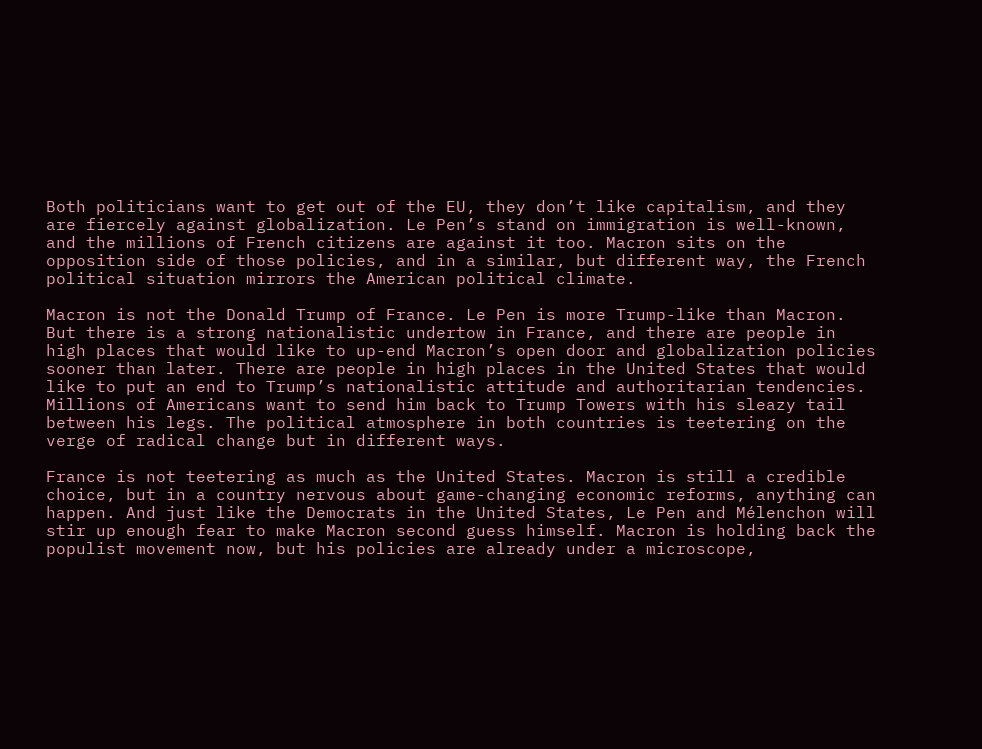Both politicians want to get out of the EU, they don’t like capitalism, and they are fiercely against globalization. Le Pen’s stand on immigration is well-known, and the millions of French citizens are against it too. Macron sits on the opposition side of those policies, and in a similar, but different way, the French political situation mirrors the American political climate.

Macron is not the Donald Trump of France. Le Pen is more Trump-like than Macron. But there is a strong nationalistic undertow in France, and there are people in high places that would like to up-end Macron’s open door and globalization policies sooner than later. There are people in high places in the United States that would like to put an end to Trump’s nationalistic attitude and authoritarian tendencies. Millions of Americans want to send him back to Trump Towers with his sleazy tail between his legs. The political atmosphere in both countries is teetering on the verge of radical change but in different ways.

France is not teetering as much as the United States. Macron is still a credible choice, but in a country nervous about game-changing economic reforms, anything can happen. And just like the Democrats in the United States, Le Pen and Mélenchon will stir up enough fear to make Macron second guess himself. Macron is holding back the populist movement now, but his policies are already under a microscope,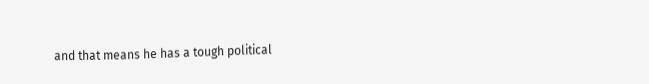and that means he has a tough political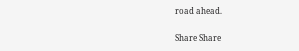road ahead.

Share Share